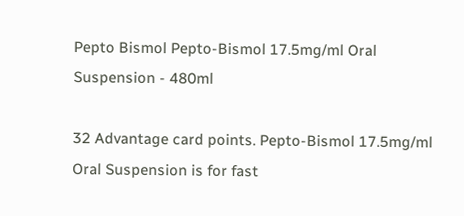Pepto Bismol Pepto-Bismol 17.5mg/ml Oral Suspension - 480ml

32 Advantage card points. Pepto-Bismol 17.5mg/ml Oral Suspension is for fast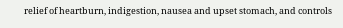relief of heartburn, indigestion, nausea and upset stomach, and controls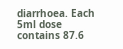diarrhoea. Each 5ml dose contains 87.6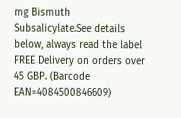mg Bismuth Subsalicylate.See details below, always read the label FREE Delivery on orders over 45 GBP. (Barcode EAN=4084500846609)